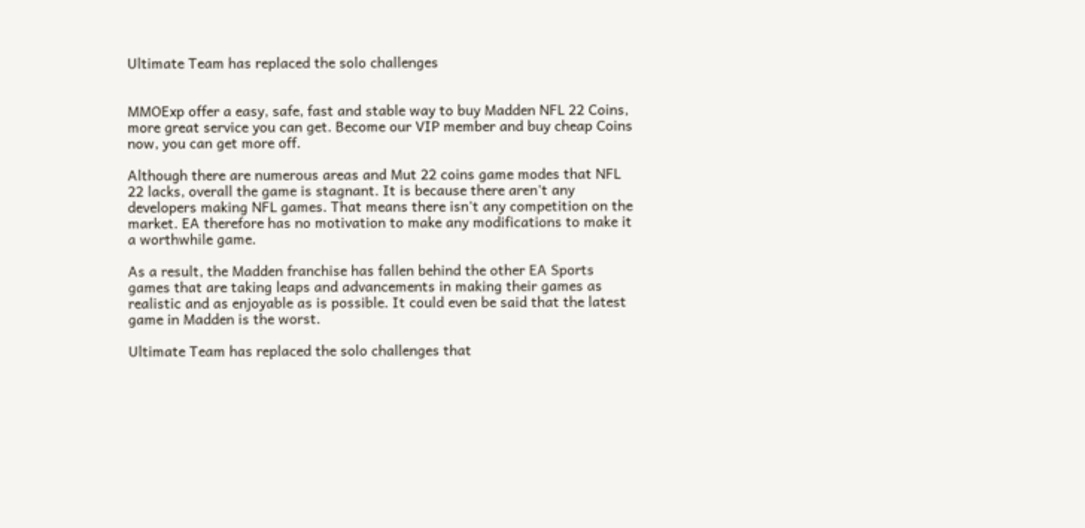Ultimate Team has replaced the solo challenges


MMOExp offer a easy, safe, fast and stable way to buy Madden NFL 22 Coins, more great service you can get. Become our VIP member and buy cheap Coins now, you can get more off.

Although there are numerous areas and Mut 22 coins game modes that NFL 22 lacks, overall the game is stagnant. It is because there aren't any developers making NFL games. That means there isn't any competition on the market. EA therefore has no motivation to make any modifications to make it a worthwhile game.

As a result, the Madden franchise has fallen behind the other EA Sports games that are taking leaps and advancements in making their games as realistic and as enjoyable as is possible. It could even be said that the latest game in Madden is the worst.

Ultimate Team has replaced the solo challenges that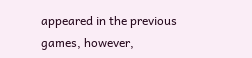appeared in the previous games, however,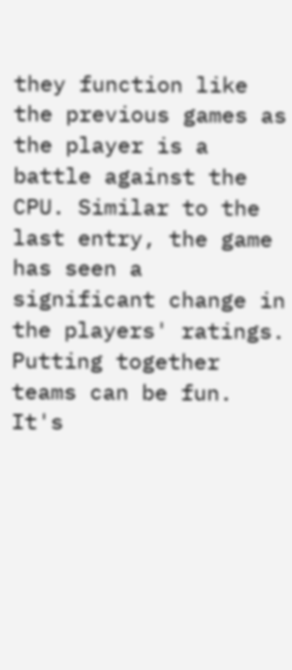they function like the previous games as the player is a battle against the CPU. Similar to the last entry, the game has seen a significant change in the players' ratings. Putting together teams can be fun. It's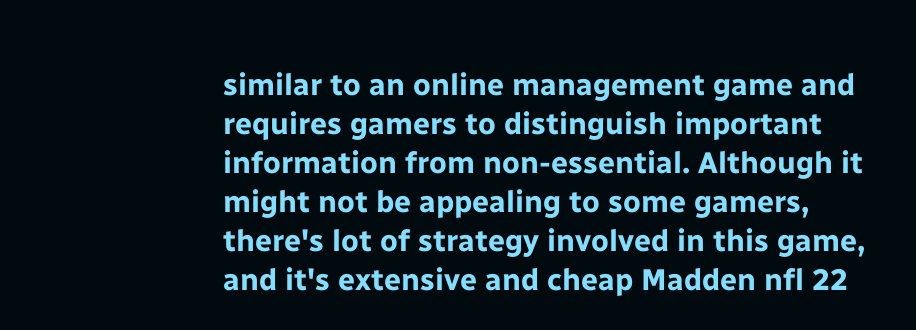similar to an online management game and requires gamers to distinguish important information from non-essential. Although it might not be appealing to some gamers, there's lot of strategy involved in this game, and it's extensive and cheap Madden nfl 22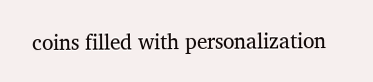coins filled with personalization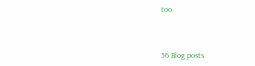too.



56 Blog posts